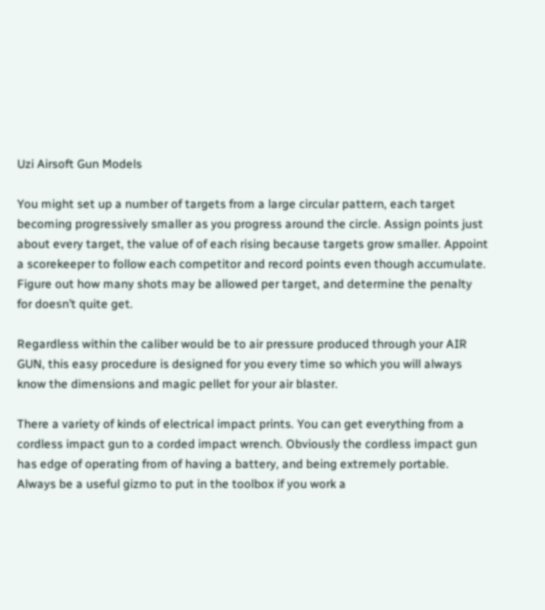Uzi Airsoft Gun Models

You might set up a number of targets from a large circular pattern, each target becoming progressively smaller as you progress around the circle. Assign points just about every target, the value of of each rising because targets grow smaller. Appoint a scorekeeper to follow each competitor and record points even though accumulate. Figure out how many shots may be allowed per target, and determine the penalty for doesn’t quite get.

Regardless within the caliber would be to air pressure produced through your AIR GUN, this easy procedure is designed for you every time so which you will always know the dimensions and magic pellet for your air blaster.

There a variety of kinds of electrical impact prints. You can get everything from a cordless impact gun to a corded impact wrench. Obviously the cordless impact gun has edge of operating from of having a battery, and being extremely portable. Always be a useful gizmo to put in the toolbox if you work a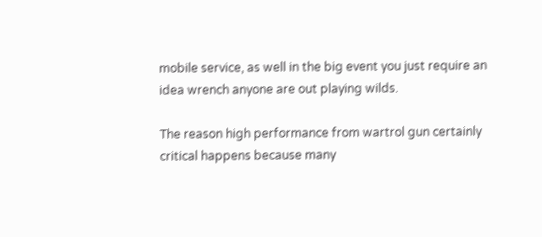mobile service, as well in the big event you just require an idea wrench anyone are out playing wilds.

The reason high performance from wartrol gun certainly critical happens because many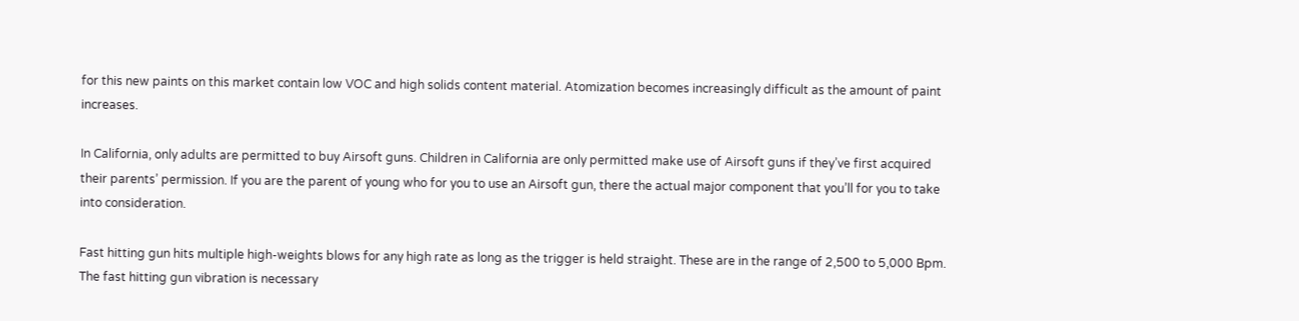for this new paints on this market contain low VOC and high solids content material. Atomization becomes increasingly difficult as the amount of paint increases.

In California, only adults are permitted to buy Airsoft guns. Children in California are only permitted make use of Airsoft guns if they’ve first acquired their parents’ permission. If you are the parent of young who for you to use an Airsoft gun, there the actual major component that you’ll for you to take into consideration.

Fast hitting gun hits multiple high-weights blows for any high rate as long as the trigger is held straight. These are in the range of 2,500 to 5,000 Bpm. The fast hitting gun vibration is necessary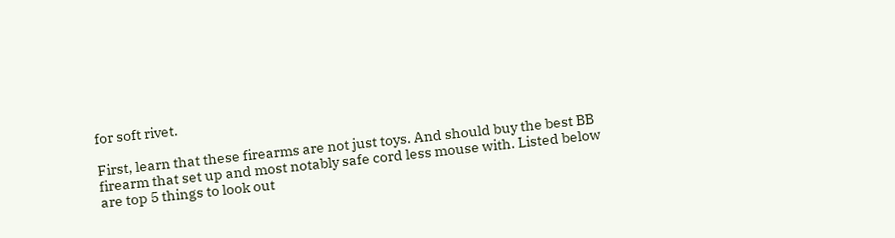for soft rivet.

First, learn that these firearms are not just toys. And should buy the best BB firearm that set up and most notably safe cord less mouse with. Listed below are top 5 things to look out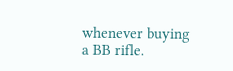whenever buying a BB rifle.